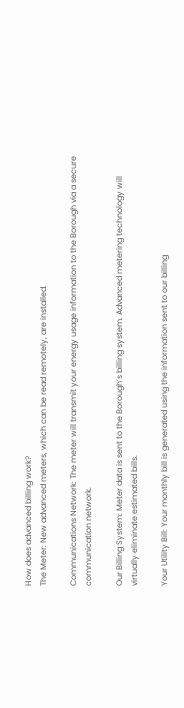How does advanced billing work?
The Meter: New advanced meters, which can be read remotely, are installed.

Communications Network: The meter will transmit your energy usage information to the Borough via a secure communication network.

Our Billing System: Meter data is sent to the Borough’s billing system. Advanced metering technology will virtually eliminate estimated bills.

Your Utility Bill: Your monthly bill is generated using the information sent to our billing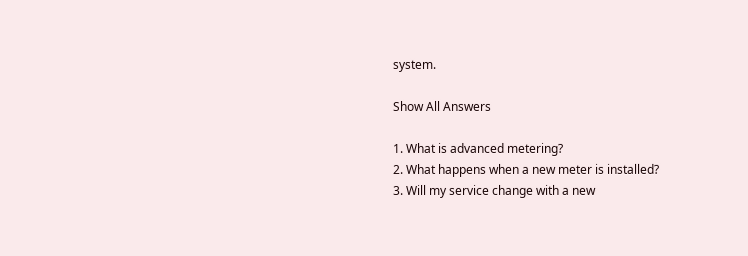system.

Show All Answers

1. What is advanced metering?
2. What happens when a new meter is installed?
3. Will my service change with a new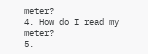meter?
4. How do I read my meter?
5.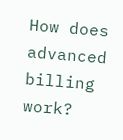How does advanced billing work?